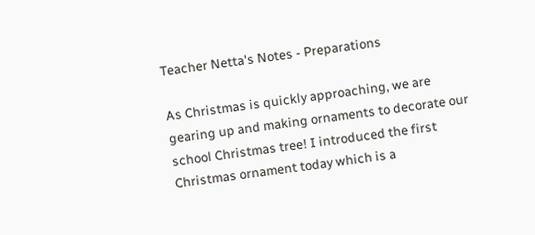Teacher Netta's Notes - Preparations

As Christmas is quickly approaching, we are gearing up and making ornaments to decorate our school Christmas tree! I introduced the first Christmas ornament today which is a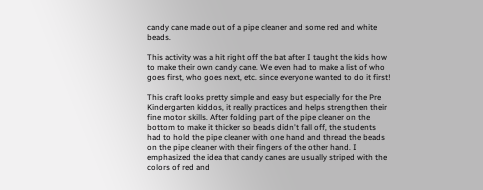candy cane made out of a pipe cleaner and some red and white beads.

This activity was a hit right off the bat after I taught the kids how to make their own candy cane. We even had to make a list of who goes first, who goes next, etc. since everyone wanted to do it first!

This craft looks pretty simple and easy but especially for the Pre Kindergarten kiddos, it really practices and helps strengthen their fine motor skills. After folding part of the pipe cleaner on the bottom to make it thicker so beads didn't fall off, the students had to hold the pipe cleaner with one hand and thread the beads on the pipe cleaner with their fingers of the other hand. I emphasized the idea that candy canes are usually striped with the colors of red and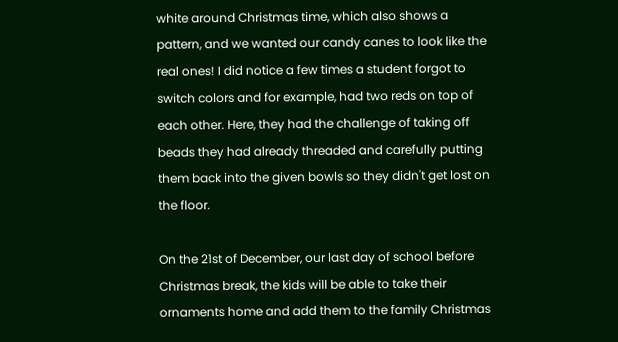white around Christmas time, which also shows a pattern, and we wanted our candy canes to look like the real ones! I did notice a few times a student forgot to switch colors and for example, had two reds on top of each other. Here, they had the challenge of taking off beads they had already threaded and carefully putting them back into the given bowls so they didn't get lost on the floor.

On the 21st of December, our last day of school before Christmas break, the kids will be able to take their ornaments home and add them to the family Christmas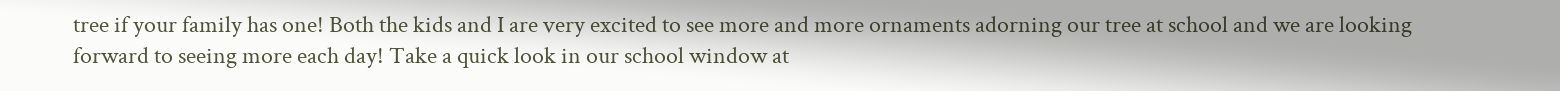tree if your family has one! Both the kids and I are very excited to see more and more ornaments adorning our tree at school and we are looking forward to seeing more each day! Take a quick look in our school window at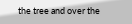the tree and over the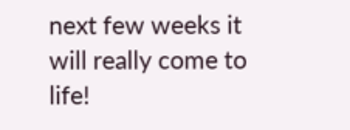next few weeks it will really come to life!